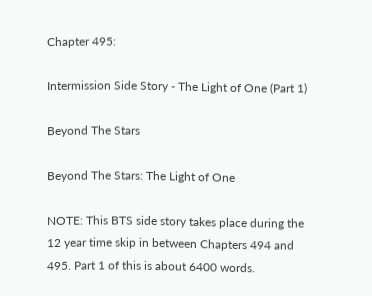Chapter 495:

Intermission Side Story - The Light of One (Part 1)

Beyond The Stars

Beyond The Stars: The Light of One

NOTE: This BTS side story takes place during the 12 year time skip in between Chapters 494 and 495. Part 1 of this is about 6400 words.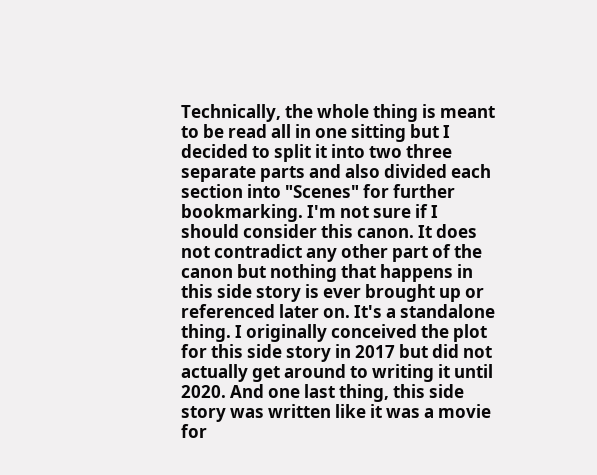Technically, the whole thing is meant to be read all in one sitting but I decided to split it into two three separate parts and also divided each section into "Scenes" for further bookmarking. I'm not sure if I should consider this canon. It does not contradict any other part of the canon but nothing that happens in this side story is ever brought up or referenced later on. It's a standalone thing. I originally conceived the plot for this side story in 2017 but did not actually get around to writing it until 2020. And one last thing, this side story was written like it was a movie for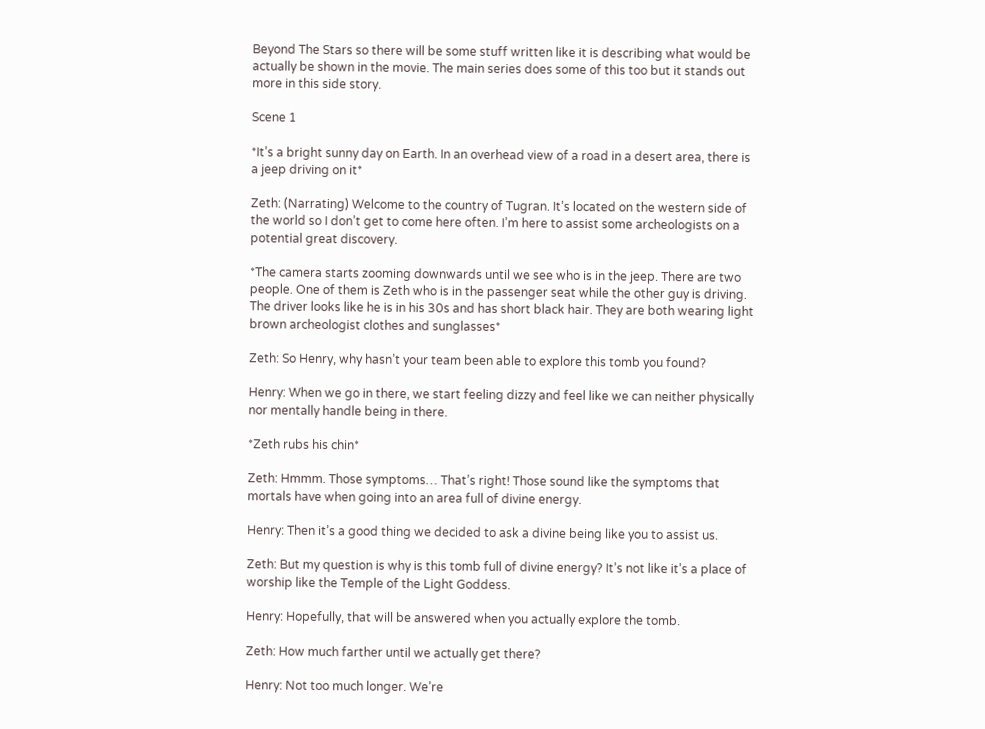Beyond The Stars so there will be some stuff written like it is describing what would be actually be shown in the movie. The main series does some of this too but it stands out more in this side story.

Scene 1

*It’s a bright sunny day on Earth. In an overhead view of a road in a desert area, there is a jeep driving on it*

Zeth: (Narrating) Welcome to the country of Tugran. It’s located on the western side of the world so I don’t get to come here often. I’m here to assist some archeologists on a potential great discovery.

*The camera starts zooming downwards until we see who is in the jeep. There are two people. One of them is Zeth who is in the passenger seat while the other guy is driving. The driver looks like he is in his 30s and has short black hair. They are both wearing light brown archeologist clothes and sunglasses*

Zeth: So Henry, why hasn’t your team been able to explore this tomb you found?

Henry: When we go in there, we start feeling dizzy and feel like we can neither physically nor mentally handle being in there.

*Zeth rubs his chin*

Zeth: Hmmm. Those symptoms… That’s right! Those sound like the symptoms that mortals have when going into an area full of divine energy.

Henry: Then it’s a good thing we decided to ask a divine being like you to assist us.

Zeth: But my question is why is this tomb full of divine energy? It’s not like it’s a place of worship like the Temple of the Light Goddess.

Henry: Hopefully, that will be answered when you actually explore the tomb.

Zeth: How much farther until we actually get there?

Henry: Not too much longer. We’re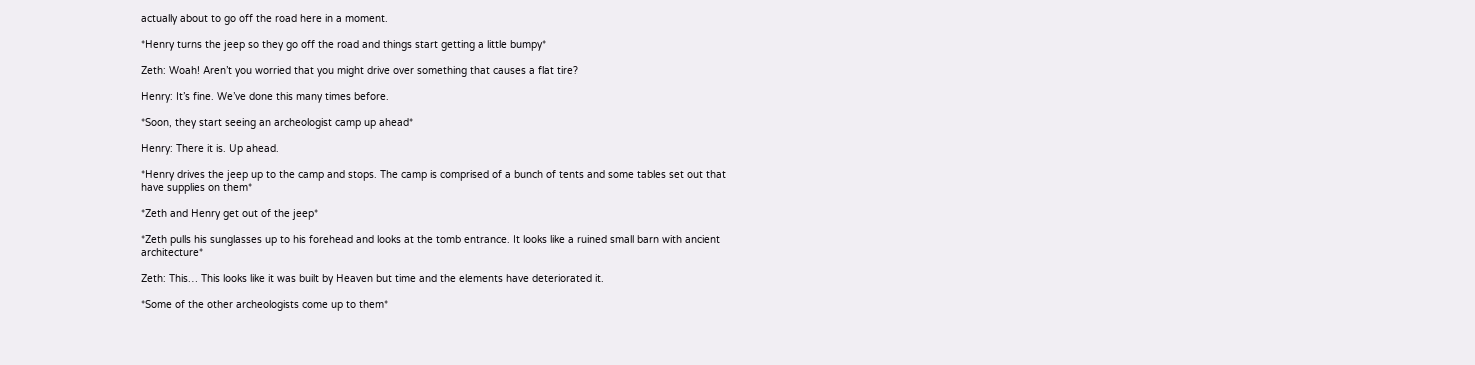actually about to go off the road here in a moment.

*Henry turns the jeep so they go off the road and things start getting a little bumpy*

Zeth: Woah! Aren’t you worried that you might drive over something that causes a flat tire?

Henry: It’s fine. We’ve done this many times before.

*Soon, they start seeing an archeologist camp up ahead*

Henry: There it is. Up ahead.

*Henry drives the jeep up to the camp and stops. The camp is comprised of a bunch of tents and some tables set out that have supplies on them*

*Zeth and Henry get out of the jeep*

*Zeth pulls his sunglasses up to his forehead and looks at the tomb entrance. It looks like a ruined small barn with ancient architecture*

Zeth: This… This looks like it was built by Heaven but time and the elements have deteriorated it.

*Some of the other archeologists come up to them*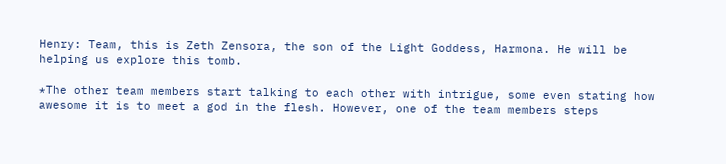Henry: Team, this is Zeth Zensora, the son of the Light Goddess, Harmona. He will be helping us explore this tomb.

*The other team members start talking to each other with intrigue, some even stating how awesome it is to meet a god in the flesh. However, one of the team members steps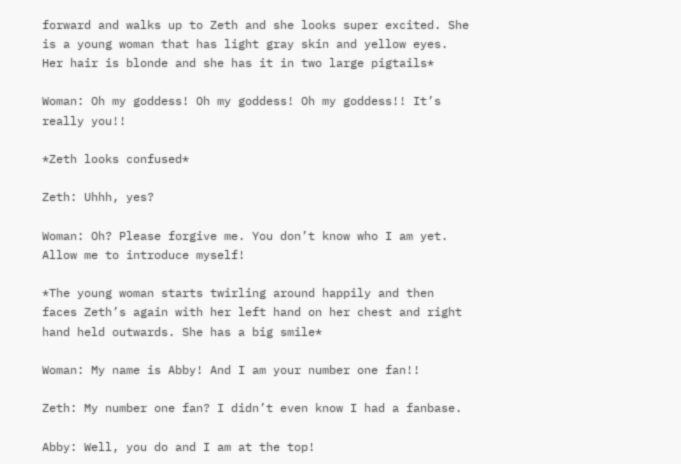forward and walks up to Zeth and she looks super excited. She is a young woman that has light gray skin and yellow eyes. Her hair is blonde and she has it in two large pigtails*

Woman: Oh my goddess! Oh my goddess! Oh my goddess!! It’s really you!!

*Zeth looks confused*

Zeth: Uhhh, yes?

Woman: Oh? Please forgive me. You don’t know who I am yet. Allow me to introduce myself!

*The young woman starts twirling around happily and then faces Zeth’s again with her left hand on her chest and right hand held outwards. She has a big smile*

Woman: My name is Abby! And I am your number one fan!!

Zeth: My number one fan? I didn’t even know I had a fanbase.

Abby: Well, you do and I am at the top!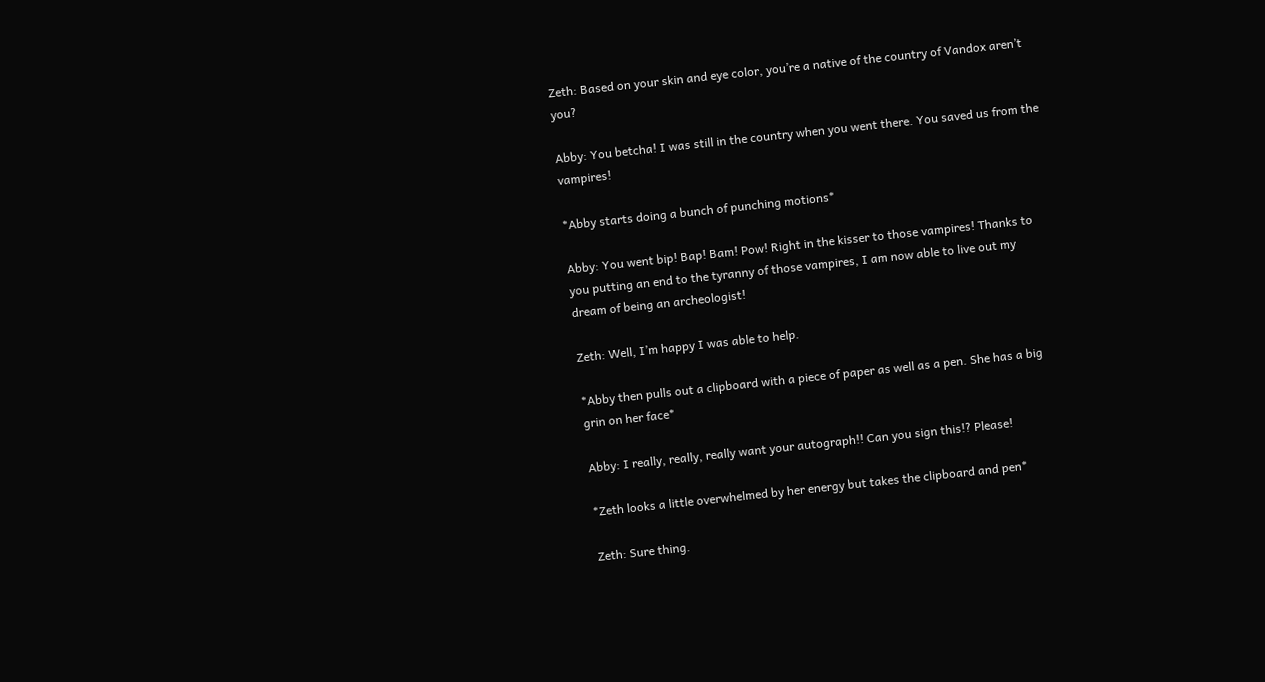Zeth: Based on your skin and eye color, you’re a native of the country of Vandox aren’t you?

Abby: You betcha! I was still in the country when you went there. You saved us from the vampires!

*Abby starts doing a bunch of punching motions*

Abby: You went bip! Bap! Bam! Pow! Right in the kisser to those vampires! Thanks to you putting an end to the tyranny of those vampires, I am now able to live out my dream of being an archeologist!

Zeth: Well, I’m happy I was able to help.

*Abby then pulls out a clipboard with a piece of paper as well as a pen. She has a big grin on her face*

Abby: I really, really, really want your autograph!! Can you sign this!? Please!

*Zeth looks a little overwhelmed by her energy but takes the clipboard and pen*

Zeth: Sure thing.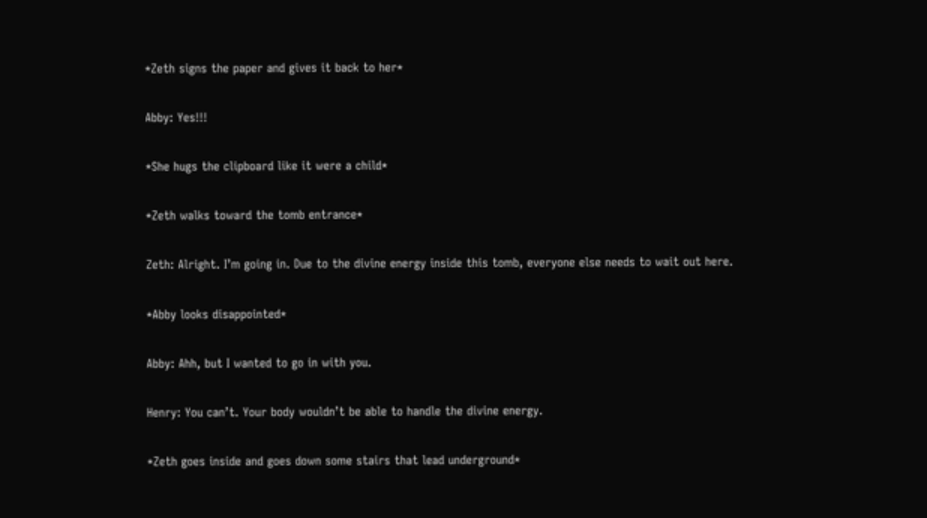*Zeth signs the paper and gives it back to her*

Abby: Yes!!!

*She hugs the clipboard like it were a child*

*Zeth walks toward the tomb entrance*

Zeth: Alright. I’m going in. Due to the divine energy inside this tomb, everyone else needs to wait out here.

*Abby looks disappointed*

Abby: Ahh, but I wanted to go in with you.

Henry: You can’t. Your body wouldn’t be able to handle the divine energy.

*Zeth goes inside and goes down some stairs that lead underground*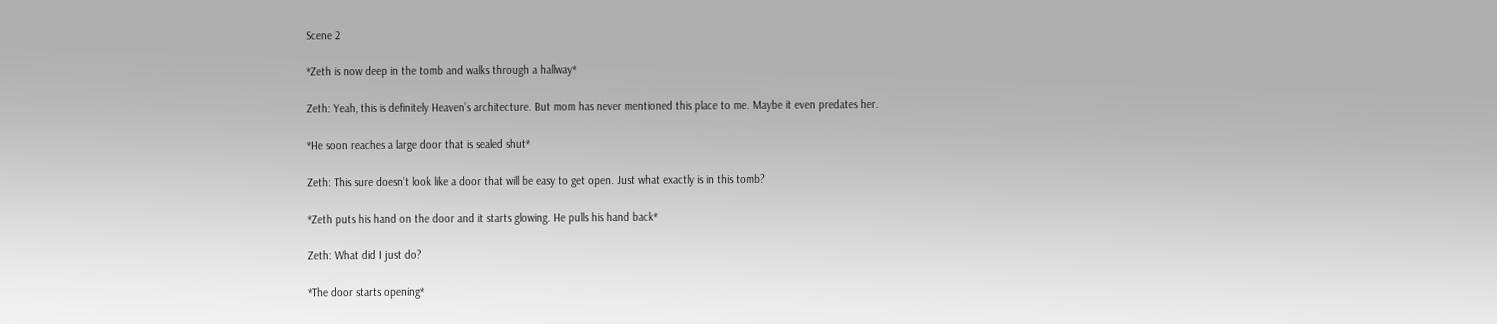Scene 2

*Zeth is now deep in the tomb and walks through a hallway*

Zeth: Yeah, this is definitely Heaven’s architecture. But mom has never mentioned this place to me. Maybe it even predates her.

*He soon reaches a large door that is sealed shut*

Zeth: This sure doesn’t look like a door that will be easy to get open. Just what exactly is in this tomb?

*Zeth puts his hand on the door and it starts glowing. He pulls his hand back*

Zeth: What did I just do?

*The door starts opening*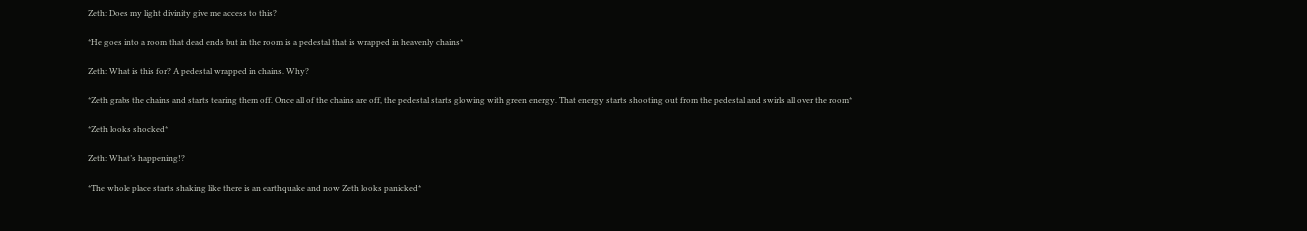Zeth: Does my light divinity give me access to this?

*He goes into a room that dead ends but in the room is a pedestal that is wrapped in heavenly chains*

Zeth: What is this for? A pedestal wrapped in chains. Why?

*Zeth grabs the chains and starts tearing them off. Once all of the chains are off, the pedestal starts glowing with green energy. That energy starts shooting out from the pedestal and swirls all over the room*

*Zeth looks shocked*

Zeth: What’s happening!?

*The whole place starts shaking like there is an earthquake and now Zeth looks panicked*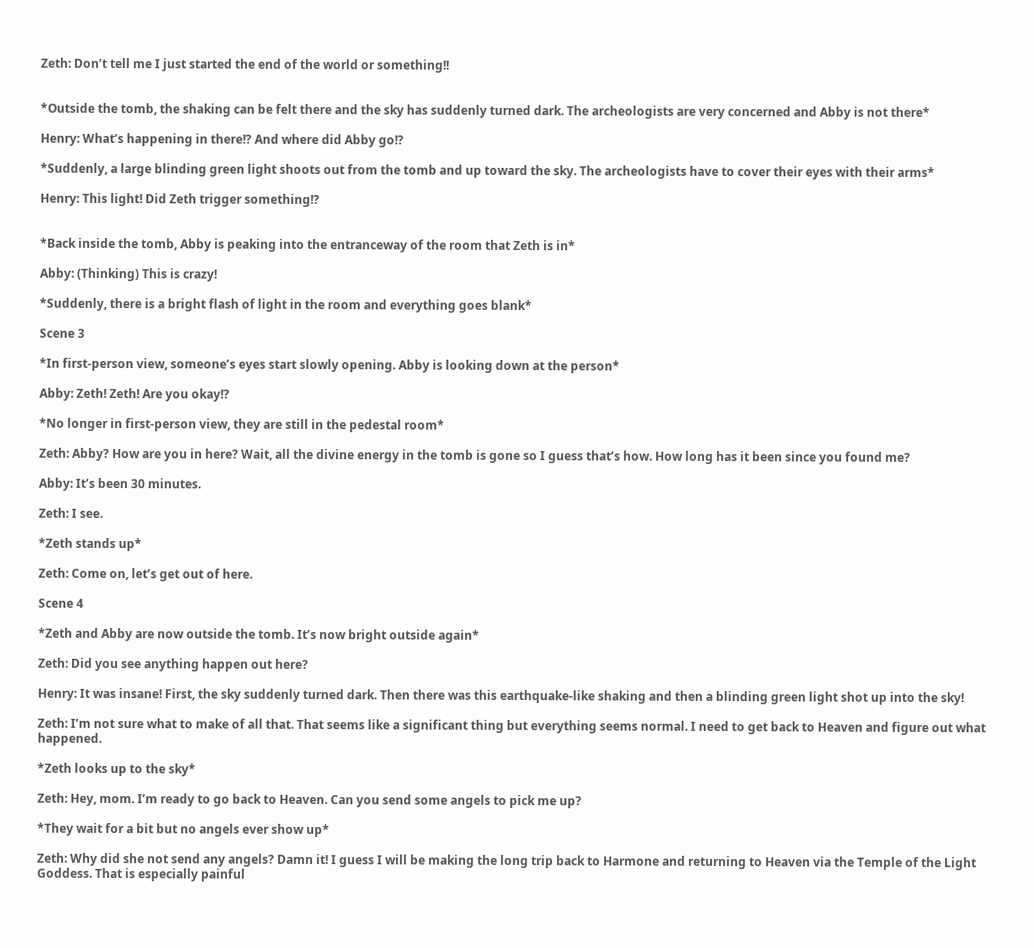Zeth: Don’t tell me I just started the end of the world or something!!


*Outside the tomb, the shaking can be felt there and the sky has suddenly turned dark. The archeologists are very concerned and Abby is not there*

Henry: What’s happening in there!? And where did Abby go!?

*Suddenly, a large blinding green light shoots out from the tomb and up toward the sky. The archeologists have to cover their eyes with their arms*

Henry: This light! Did Zeth trigger something!?


*Back inside the tomb, Abby is peaking into the entranceway of the room that Zeth is in*

Abby: (Thinking) This is crazy!

*Suddenly, there is a bright flash of light in the room and everything goes blank*

Scene 3

*In first-person view, someone’s eyes start slowly opening. Abby is looking down at the person*

Abby: Zeth! Zeth! Are you okay!?

*No longer in first-person view, they are still in the pedestal room*

Zeth: Abby? How are you in here? Wait, all the divine energy in the tomb is gone so I guess that’s how. How long has it been since you found me?

Abby: It’s been 30 minutes.

Zeth: I see.

*Zeth stands up*

Zeth: Come on, let’s get out of here.

Scene 4

*Zeth and Abby are now outside the tomb. It’s now bright outside again*

Zeth: Did you see anything happen out here?

Henry: It was insane! First, the sky suddenly turned dark. Then there was this earthquake-like shaking and then a blinding green light shot up into the sky!

Zeth: I’m not sure what to make of all that. That seems like a significant thing but everything seems normal. I need to get back to Heaven and figure out what happened.

*Zeth looks up to the sky*

Zeth: Hey, mom. I’m ready to go back to Heaven. Can you send some angels to pick me up?

*They wait for a bit but no angels ever show up*

Zeth: Why did she not send any angels? Damn it! I guess I will be making the long trip back to Harmone and returning to Heaven via the Temple of the Light Goddess. That is especially painful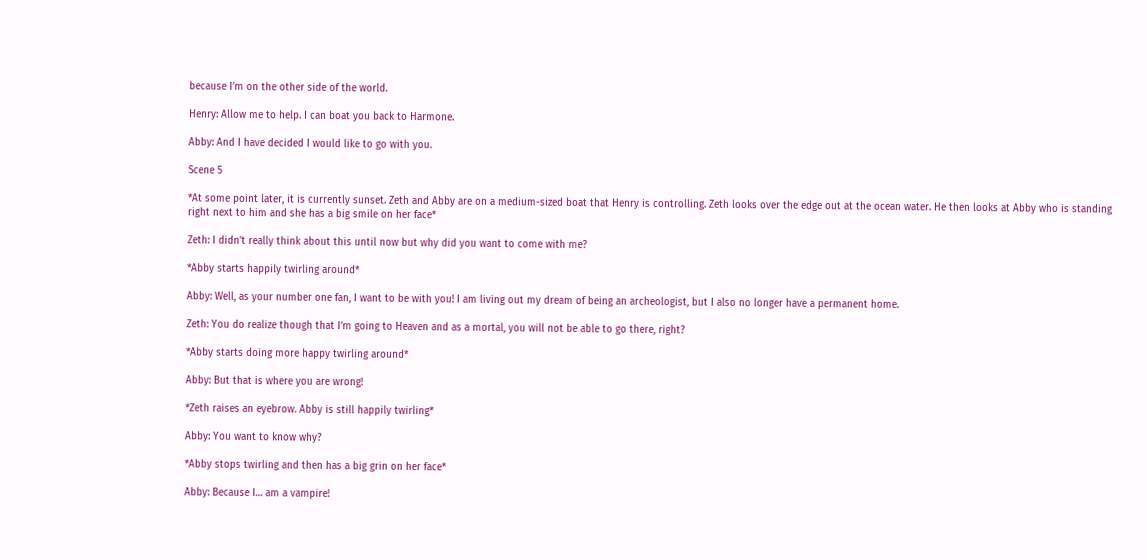because I’m on the other side of the world.

Henry: Allow me to help. I can boat you back to Harmone.

Abby: And I have decided I would like to go with you.

Scene 5

*At some point later, it is currently sunset. Zeth and Abby are on a medium-sized boat that Henry is controlling. Zeth looks over the edge out at the ocean water. He then looks at Abby who is standing right next to him and she has a big smile on her face*

Zeth: I didn’t really think about this until now but why did you want to come with me?

*Abby starts happily twirling around*

Abby: Well, as your number one fan, I want to be with you! I am living out my dream of being an archeologist, but I also no longer have a permanent home.

Zeth: You do realize though that I’m going to Heaven and as a mortal, you will not be able to go there, right?

*Abby starts doing more happy twirling around*

Abby: But that is where you are wrong!

*Zeth raises an eyebrow. Abby is still happily twirling*

Abby: You want to know why?

*Abby stops twirling and then has a big grin on her face*

Abby: Because I… am a vampire!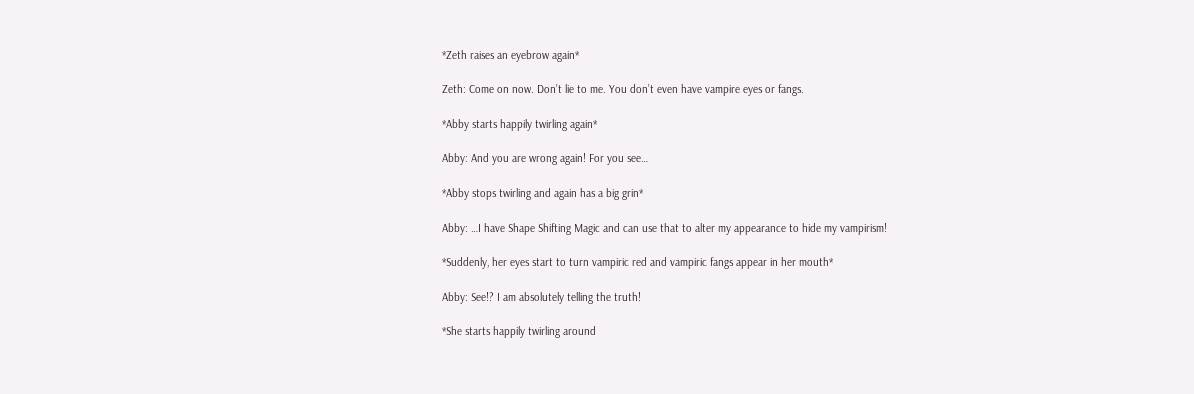*Zeth raises an eyebrow again*

Zeth: Come on now. Don’t lie to me. You don’t even have vampire eyes or fangs.

*Abby starts happily twirling again*

Abby: And you are wrong again! For you see…

*Abby stops twirling and again has a big grin*

Abby: …I have Shape Shifting Magic and can use that to alter my appearance to hide my vampirism!

*Suddenly, her eyes start to turn vampiric red and vampiric fangs appear in her mouth*

Abby: See!? I am absolutely telling the truth!

*She starts happily twirling around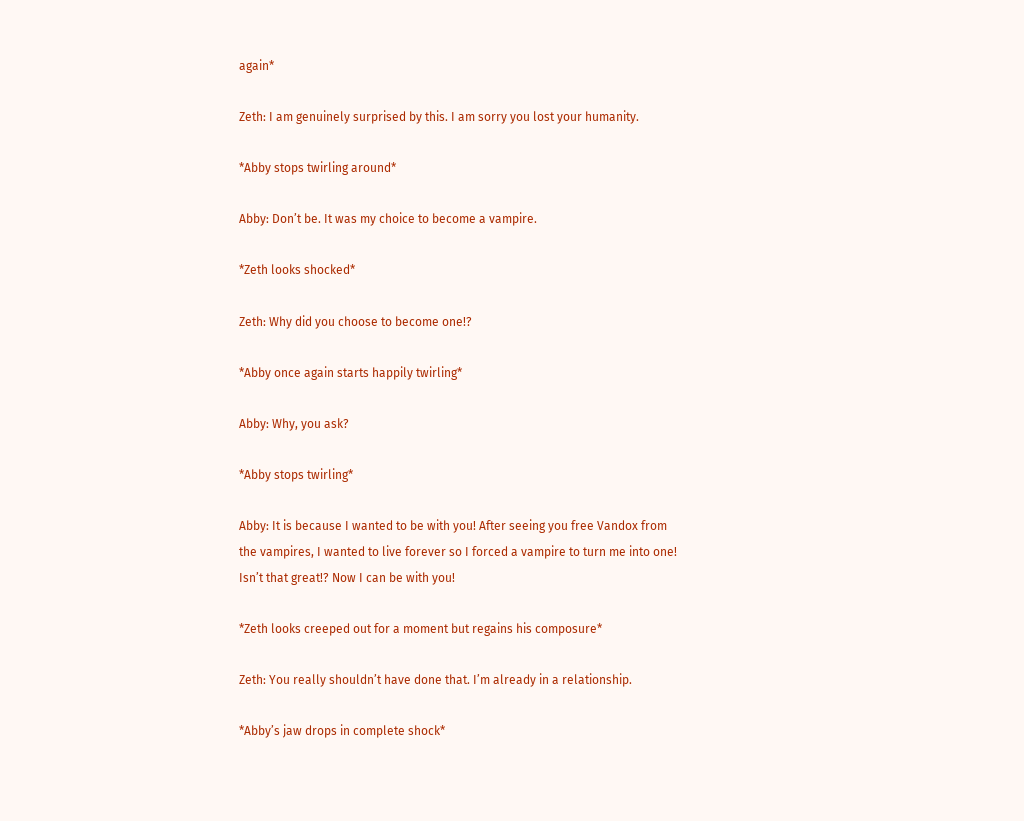again*

Zeth: I am genuinely surprised by this. I am sorry you lost your humanity.

*Abby stops twirling around*

Abby: Don’t be. It was my choice to become a vampire.

*Zeth looks shocked*

Zeth: Why did you choose to become one!?

*Abby once again starts happily twirling*

Abby: Why, you ask?

*Abby stops twirling*

Abby: It is because I wanted to be with you! After seeing you free Vandox from the vampires, I wanted to live forever so I forced a vampire to turn me into one! Isn’t that great!? Now I can be with you!

*Zeth looks creeped out for a moment but regains his composure*

Zeth: You really shouldn’t have done that. I’m already in a relationship.

*Abby’s jaw drops in complete shock*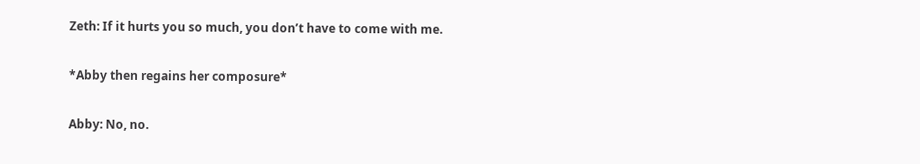Zeth: If it hurts you so much, you don’t have to come with me.

*Abby then regains her composure*

Abby: No, no.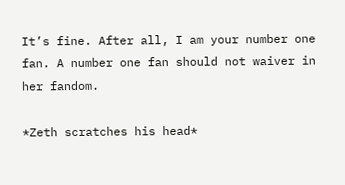It’s fine. After all, I am your number one fan. A number one fan should not waiver in her fandom.

*Zeth scratches his head*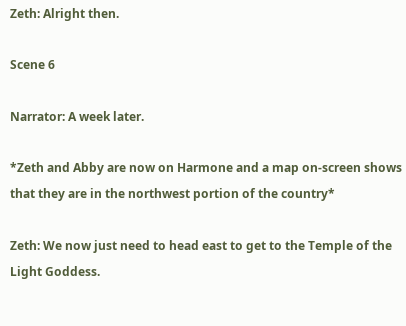Zeth: Alright then.

Scene 6

Narrator: A week later.

*Zeth and Abby are now on Harmone and a map on-screen shows that they are in the northwest portion of the country*

Zeth: We now just need to head east to get to the Temple of the Light Goddess.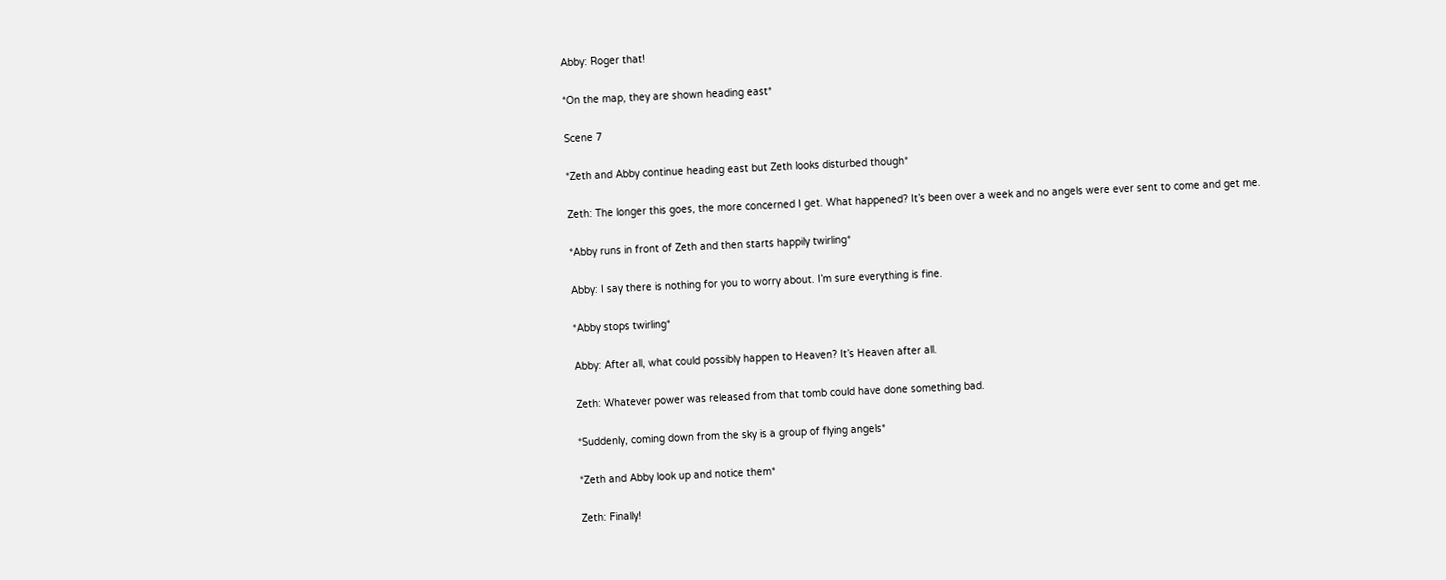Abby: Roger that!

*On the map, they are shown heading east*

Scene 7

*Zeth and Abby continue heading east but Zeth looks disturbed though*

Zeth: The longer this goes, the more concerned I get. What happened? It’s been over a week and no angels were ever sent to come and get me.

*Abby runs in front of Zeth and then starts happily twirling*

Abby: I say there is nothing for you to worry about. I’m sure everything is fine.

*Abby stops twirling*

Abby: After all, what could possibly happen to Heaven? It’s Heaven after all.

Zeth: Whatever power was released from that tomb could have done something bad.

*Suddenly, coming down from the sky is a group of flying angels*

*Zeth and Abby look up and notice them*

Zeth: Finally!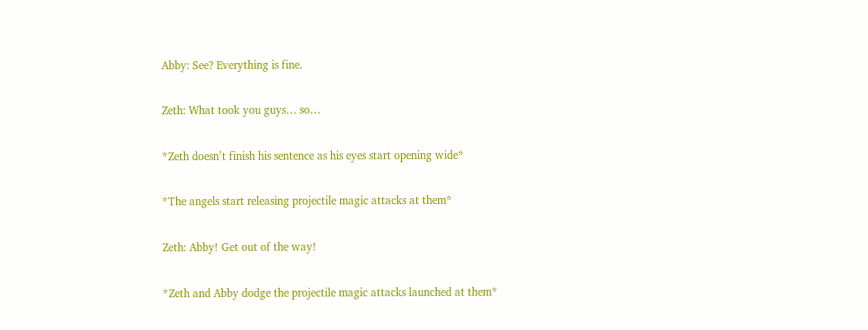Abby: See? Everything is fine.

Zeth: What took you guys… so…

*Zeth doesn’t finish his sentence as his eyes start opening wide*

*The angels start releasing projectile magic attacks at them*

Zeth: Abby! Get out of the way!

*Zeth and Abby dodge the projectile magic attacks launched at them*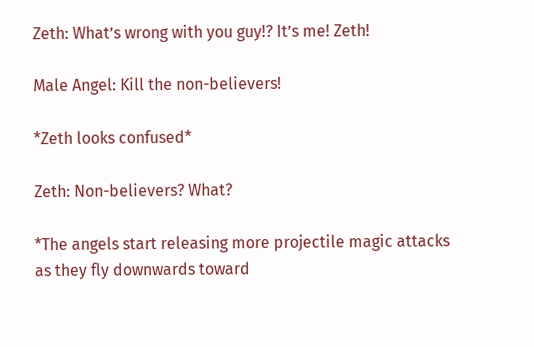Zeth: What’s wrong with you guy!? It’s me! Zeth!

Male Angel: Kill the non-believers!

*Zeth looks confused*

Zeth: Non-believers? What?

*The angels start releasing more projectile magic attacks as they fly downwards toward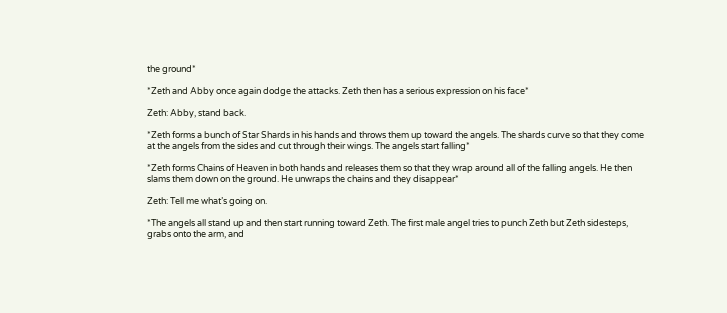the ground*

*Zeth and Abby once again dodge the attacks. Zeth then has a serious expression on his face*

Zeth: Abby, stand back.

*Zeth forms a bunch of Star Shards in his hands and throws them up toward the angels. The shards curve so that they come at the angels from the sides and cut through their wings. The angels start falling*

*Zeth forms Chains of Heaven in both hands and releases them so that they wrap around all of the falling angels. He then slams them down on the ground. He unwraps the chains and they disappear*

Zeth: Tell me what’s going on.

*The angels all stand up and then start running toward Zeth. The first male angel tries to punch Zeth but Zeth sidesteps, grabs onto the arm, and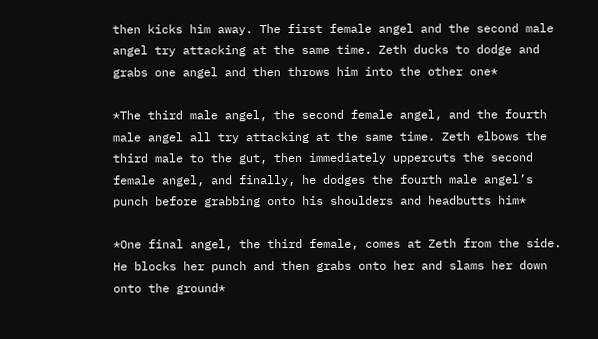then kicks him away. The first female angel and the second male angel try attacking at the same time. Zeth ducks to dodge and grabs one angel and then throws him into the other one*

*The third male angel, the second female angel, and the fourth male angel all try attacking at the same time. Zeth elbows the third male to the gut, then immediately uppercuts the second female angel, and finally, he dodges the fourth male angel’s punch before grabbing onto his shoulders and headbutts him*

*One final angel, the third female, comes at Zeth from the side. He blocks her punch and then grabs onto her and slams her down onto the ground*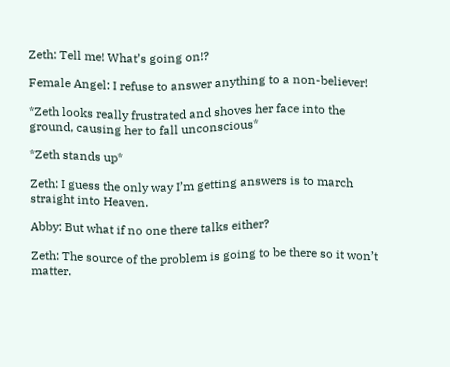Zeth: Tell me! What’s going on!?

Female Angel: I refuse to answer anything to a non-believer!

*Zeth looks really frustrated and shoves her face into the ground, causing her to fall unconscious*

*Zeth stands up*

Zeth: I guess the only way I’m getting answers is to march straight into Heaven.

Abby: But what if no one there talks either?

Zeth: The source of the problem is going to be there so it won’t matter.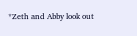*Zeth and Abby look out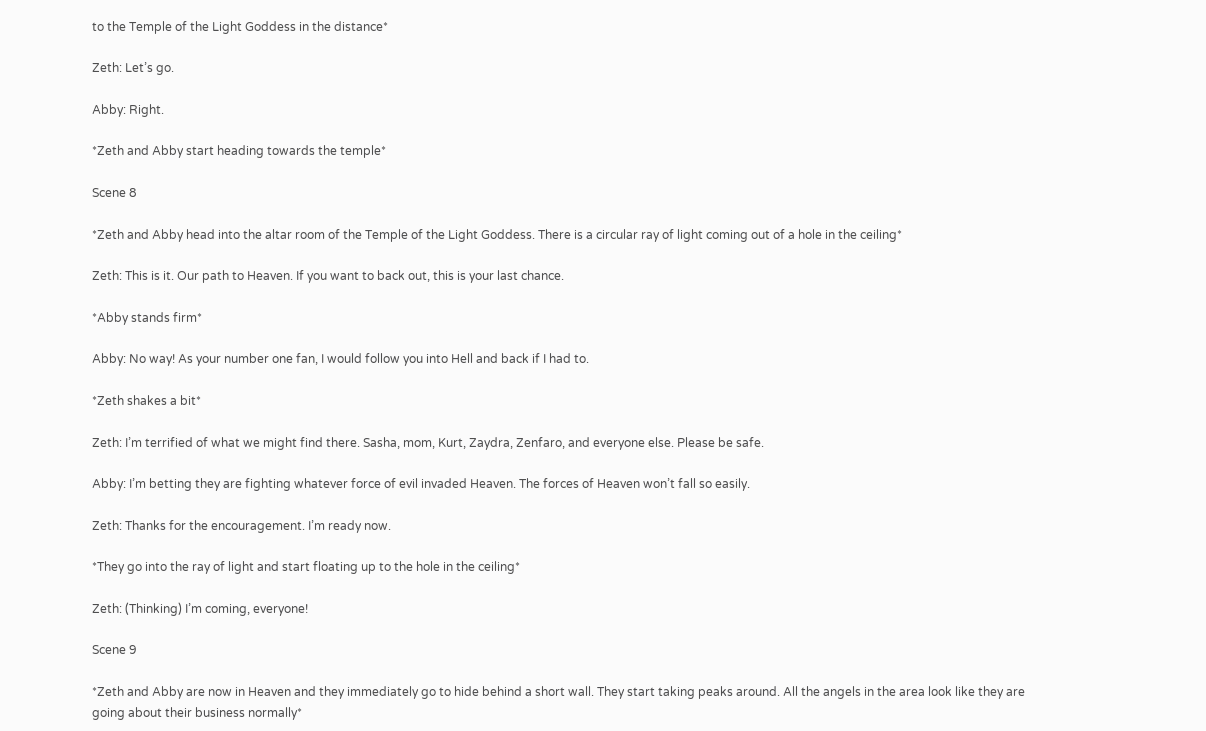to the Temple of the Light Goddess in the distance*

Zeth: Let’s go.

Abby: Right.

*Zeth and Abby start heading towards the temple*

Scene 8

*Zeth and Abby head into the altar room of the Temple of the Light Goddess. There is a circular ray of light coming out of a hole in the ceiling*

Zeth: This is it. Our path to Heaven. If you want to back out, this is your last chance.

*Abby stands firm*

Abby: No way! As your number one fan, I would follow you into Hell and back if I had to.

*Zeth shakes a bit*

Zeth: I’m terrified of what we might find there. Sasha, mom, Kurt, Zaydra, Zenfaro, and everyone else. Please be safe.

Abby: I’m betting they are fighting whatever force of evil invaded Heaven. The forces of Heaven won’t fall so easily.

Zeth: Thanks for the encouragement. I’m ready now.

*They go into the ray of light and start floating up to the hole in the ceiling*

Zeth: (Thinking) I’m coming, everyone!

Scene 9

*Zeth and Abby are now in Heaven and they immediately go to hide behind a short wall. They start taking peaks around. All the angels in the area look like they are going about their business normally*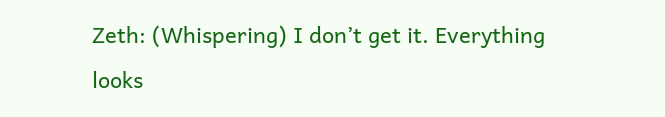Zeth: (Whispering) I don’t get it. Everything looks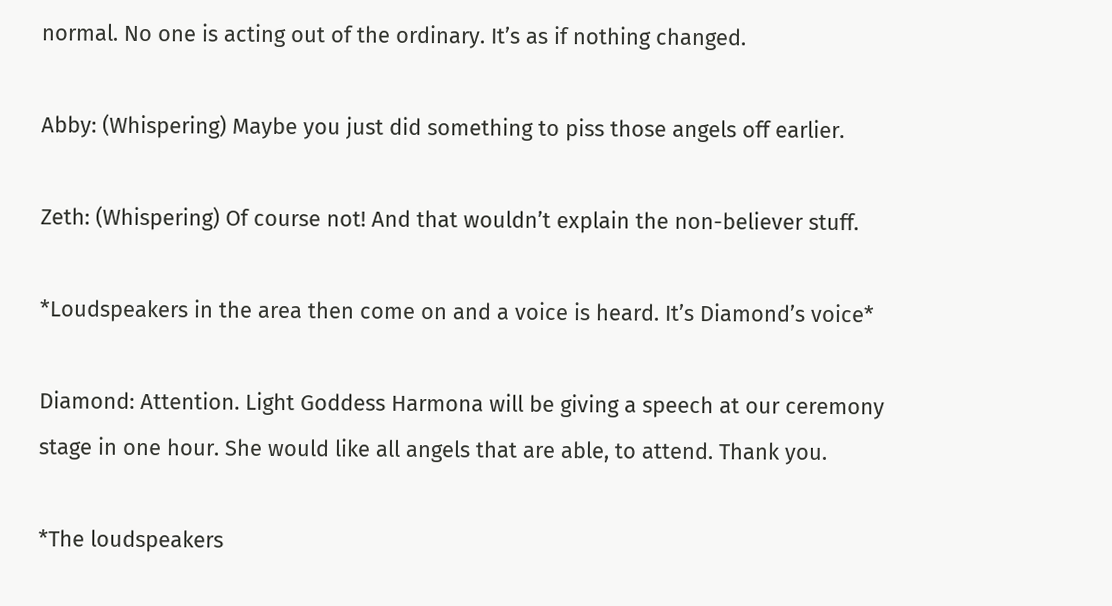normal. No one is acting out of the ordinary. It’s as if nothing changed.

Abby: (Whispering) Maybe you just did something to piss those angels off earlier.

Zeth: (Whispering) Of course not! And that wouldn’t explain the non-believer stuff.

*Loudspeakers in the area then come on and a voice is heard. It’s Diamond’s voice*

Diamond: Attention. Light Goddess Harmona will be giving a speech at our ceremony stage in one hour. She would like all angels that are able, to attend. Thank you.

*The loudspeakers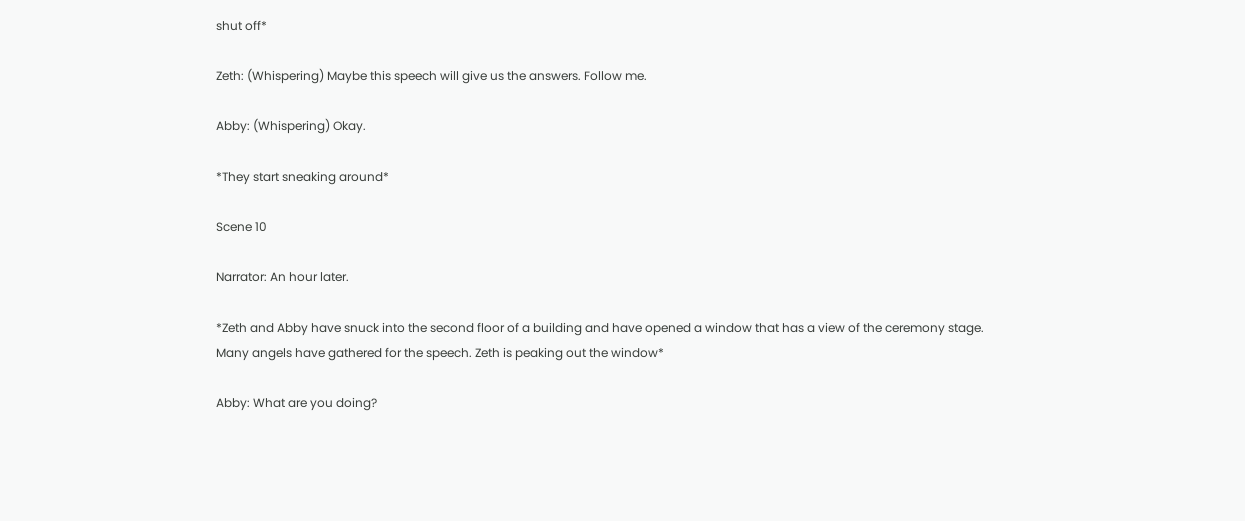shut off*

Zeth: (Whispering) Maybe this speech will give us the answers. Follow me.

Abby: (Whispering) Okay.

*They start sneaking around*

Scene 10

Narrator: An hour later.

*Zeth and Abby have snuck into the second floor of a building and have opened a window that has a view of the ceremony stage. Many angels have gathered for the speech. Zeth is peaking out the window*

Abby: What are you doing?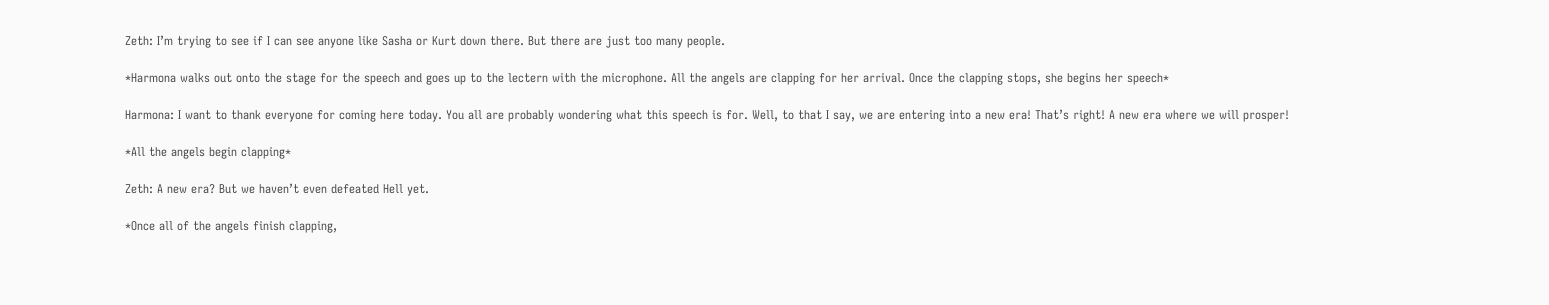Zeth: I’m trying to see if I can see anyone like Sasha or Kurt down there. But there are just too many people.

*Harmona walks out onto the stage for the speech and goes up to the lectern with the microphone. All the angels are clapping for her arrival. Once the clapping stops, she begins her speech*

Harmona: I want to thank everyone for coming here today. You all are probably wondering what this speech is for. Well, to that I say, we are entering into a new era! That’s right! A new era where we will prosper!

*All the angels begin clapping*

Zeth: A new era? But we haven’t even defeated Hell yet.

*Once all of the angels finish clapping,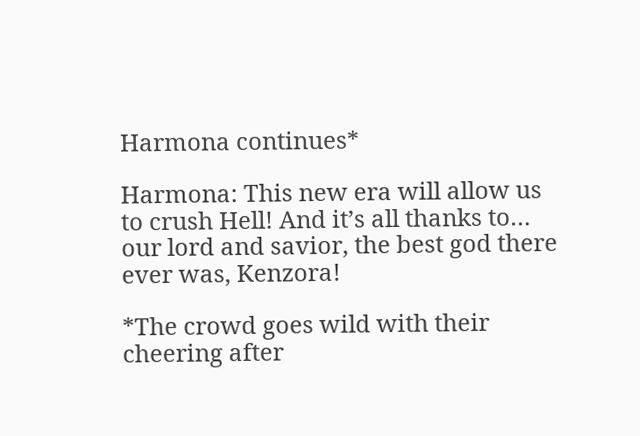Harmona continues*

Harmona: This new era will allow us to crush Hell! And it’s all thanks to… our lord and savior, the best god there ever was, Kenzora!

*The crowd goes wild with their cheering after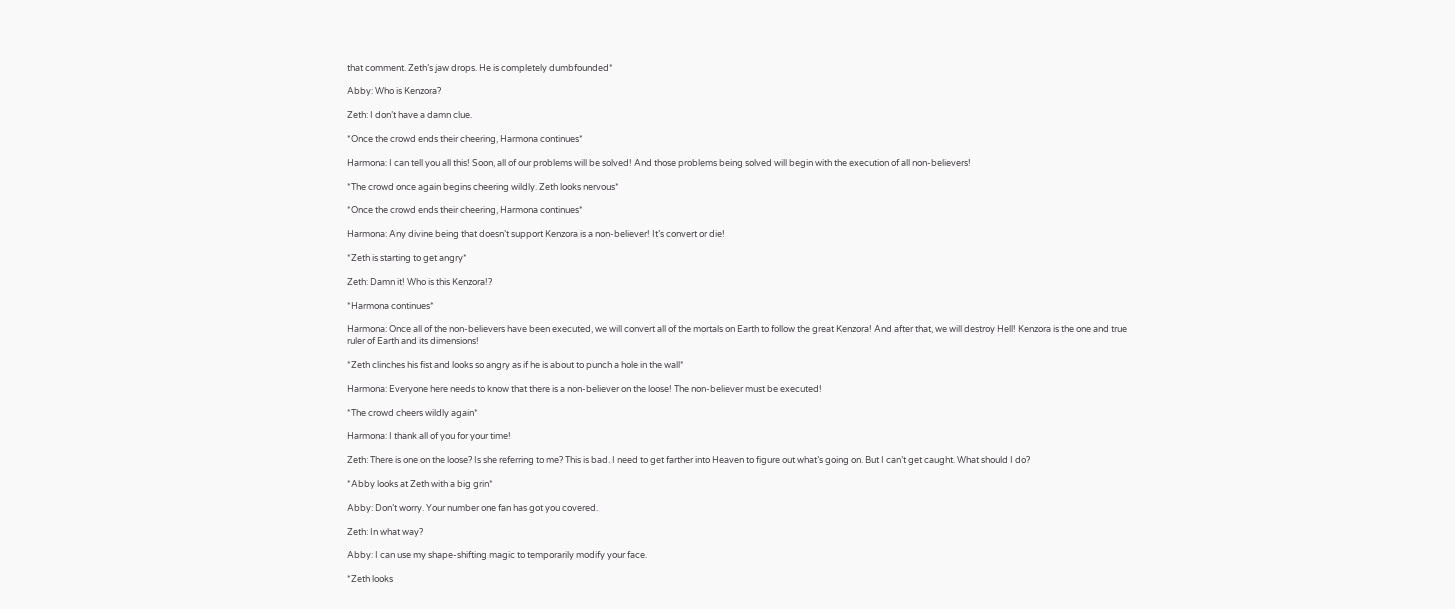that comment. Zeth’s jaw drops. He is completely dumbfounded*

Abby: Who is Kenzora?

Zeth: I don’t have a damn clue.

*Once the crowd ends their cheering, Harmona continues*

Harmona: I can tell you all this! Soon, all of our problems will be solved! And those problems being solved will begin with the execution of all non-believers!

*The crowd once again begins cheering wildly. Zeth looks nervous*

*Once the crowd ends their cheering, Harmona continues*

Harmona: Any divine being that doesn’t support Kenzora is a non-believer! It’s convert or die!

*Zeth is starting to get angry*

Zeth: Damn it! Who is this Kenzora!?

*Harmona continues*

Harmona: Once all of the non-believers have been executed, we will convert all of the mortals on Earth to follow the great Kenzora! And after that, we will destroy Hell! Kenzora is the one and true ruler of Earth and its dimensions!

*Zeth clinches his fist and looks so angry as if he is about to punch a hole in the wall*

Harmona: Everyone here needs to know that there is a non-believer on the loose! The non-believer must be executed!

*The crowd cheers wildly again*

Harmona: I thank all of you for your time!

Zeth: There is one on the loose? Is she referring to me? This is bad. I need to get farther into Heaven to figure out what’s going on. But I can’t get caught. What should I do?

*Abby looks at Zeth with a big grin*

Abby: Don’t worry. Your number one fan has got you covered.

Zeth: In what way?

Abby: I can use my shape-shifting magic to temporarily modify your face.

*Zeth looks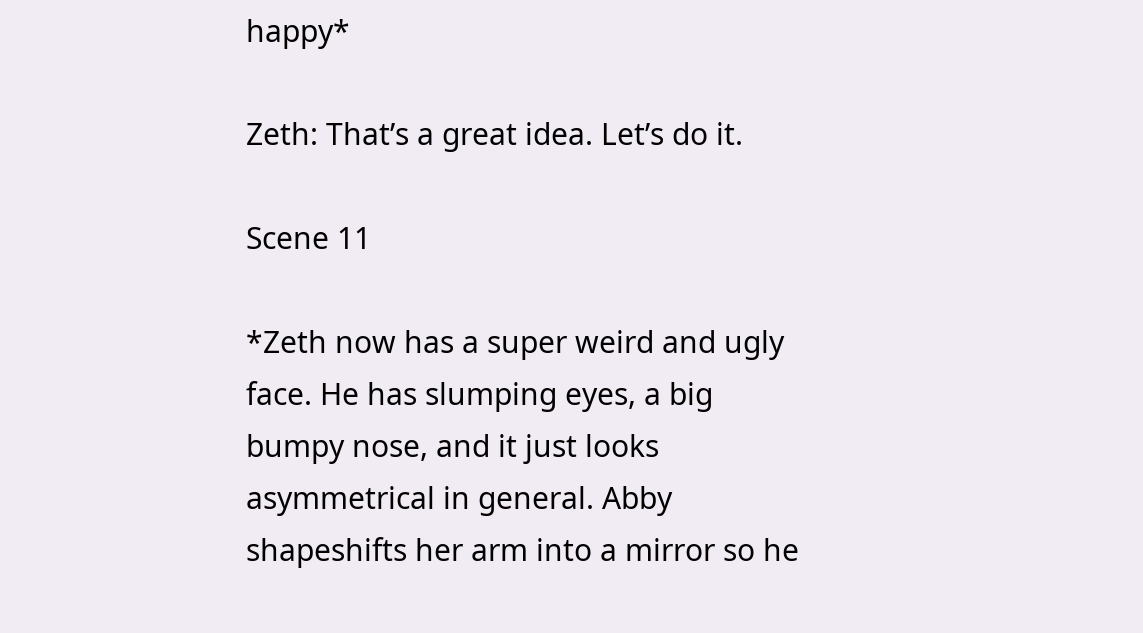happy*

Zeth: That’s a great idea. Let’s do it.

Scene 11

*Zeth now has a super weird and ugly face. He has slumping eyes, a big bumpy nose, and it just looks asymmetrical in general. Abby shapeshifts her arm into a mirror so he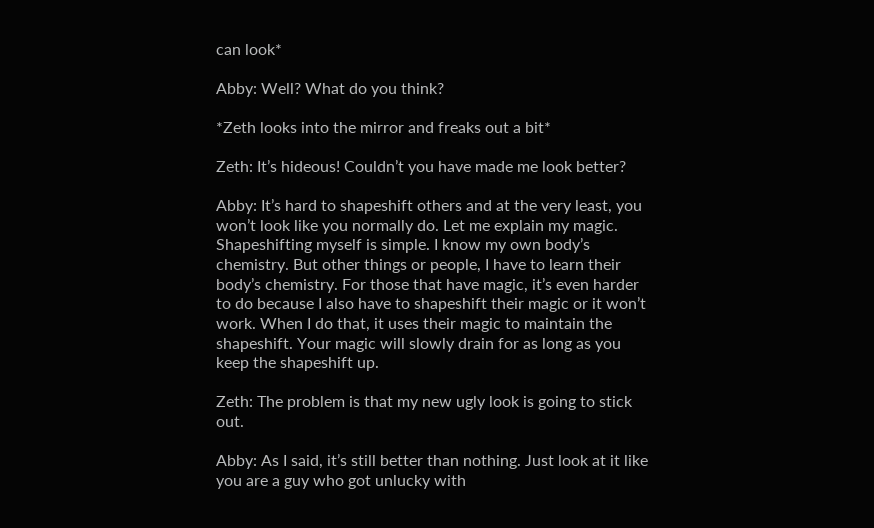can look*

Abby: Well? What do you think?

*Zeth looks into the mirror and freaks out a bit*

Zeth: It’s hideous! Couldn’t you have made me look better?

Abby: It’s hard to shapeshift others and at the very least, you won’t look like you normally do. Let me explain my magic. Shapeshifting myself is simple. I know my own body’s chemistry. But other things or people, I have to learn their body’s chemistry. For those that have magic, it’s even harder to do because I also have to shapeshift their magic or it won’t work. When I do that, it uses their magic to maintain the shapeshift. Your magic will slowly drain for as long as you keep the shapeshift up.

Zeth: The problem is that my new ugly look is going to stick out.

Abby: As I said, it’s still better than nothing. Just look at it like you are a guy who got unlucky with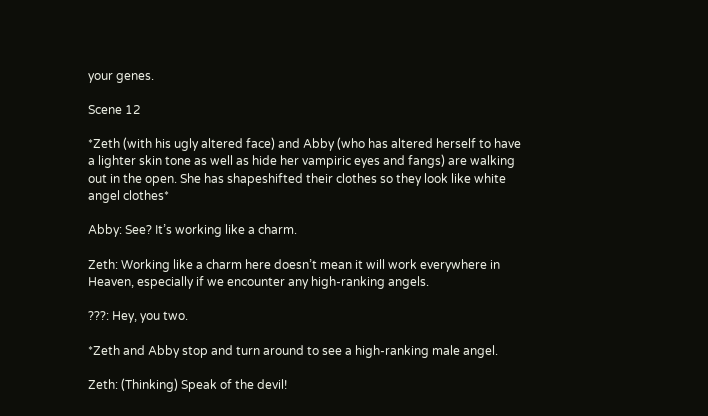your genes.

Scene 12

*Zeth (with his ugly altered face) and Abby (who has altered herself to have a lighter skin tone as well as hide her vampiric eyes and fangs) are walking out in the open. She has shapeshifted their clothes so they look like white angel clothes*

Abby: See? It’s working like a charm.

Zeth: Working like a charm here doesn’t mean it will work everywhere in Heaven, especially if we encounter any high-ranking angels.

???: Hey, you two.

*Zeth and Abby stop and turn around to see a high-ranking male angel.

Zeth: (Thinking) Speak of the devil!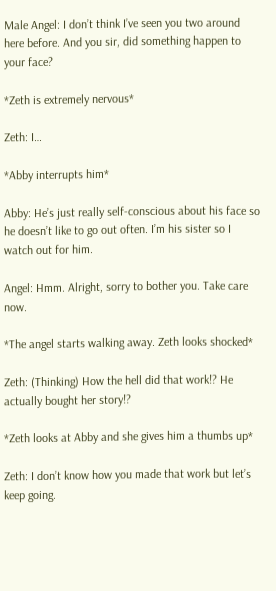Male Angel: I don’t think I’ve seen you two around here before. And you sir, did something happen to your face?

*Zeth is extremely nervous*

Zeth: I…

*Abby interrupts him*

Abby: He’s just really self-conscious about his face so he doesn’t like to go out often. I’m his sister so I watch out for him.

Angel: Hmm. Alright, sorry to bother you. Take care now.

*The angel starts walking away. Zeth looks shocked*

Zeth: (Thinking) How the hell did that work!? He actually bought her story!?

*Zeth looks at Abby and she gives him a thumbs up*

Zeth: I don’t know how you made that work but let’s keep going.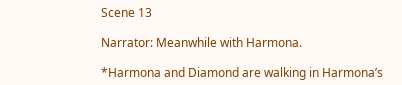Scene 13

Narrator: Meanwhile with Harmona.

*Harmona and Diamond are walking in Harmona’s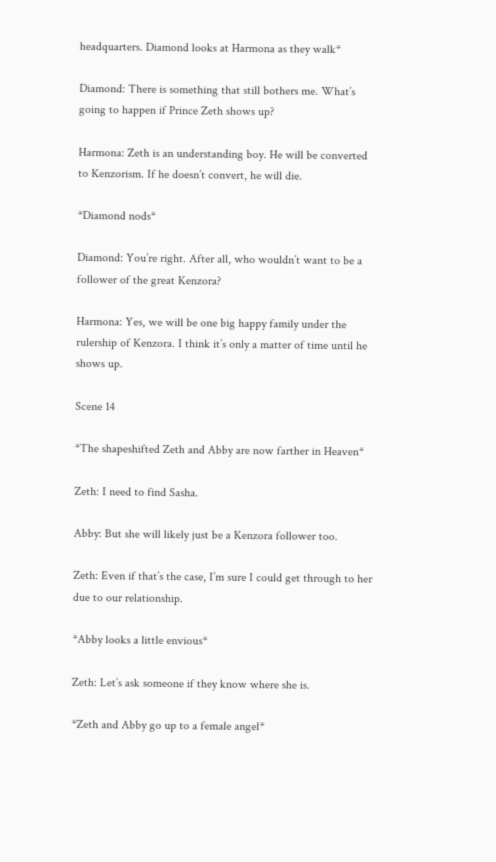headquarters. Diamond looks at Harmona as they walk*

Diamond: There is something that still bothers me. What’s going to happen if Prince Zeth shows up?

Harmona: Zeth is an understanding boy. He will be converted to Kenzorism. If he doesn’t convert, he will die.

*Diamond nods*

Diamond: You’re right. After all, who wouldn’t want to be a follower of the great Kenzora?

Harmona: Yes, we will be one big happy family under the rulership of Kenzora. I think it’s only a matter of time until he shows up.

Scene 14

*The shapeshifted Zeth and Abby are now farther in Heaven*

Zeth: I need to find Sasha.

Abby: But she will likely just be a Kenzora follower too.

Zeth: Even if that’s the case, I’m sure I could get through to her due to our relationship.

*Abby looks a little envious*

Zeth: Let’s ask someone if they know where she is.

*Zeth and Abby go up to a female angel*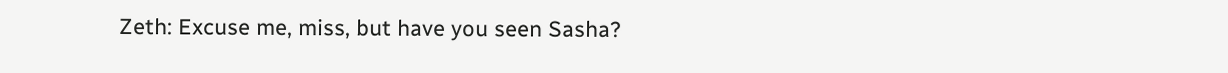Zeth: Excuse me, miss, but have you seen Sasha?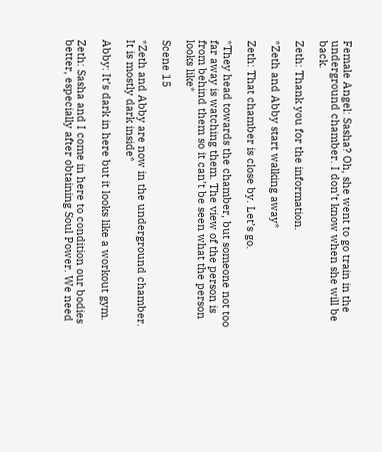Female Angel: Sasha? Oh, she went to go train in the underground chamber. I don’t know when she will be back.

Zeth: Thank you for the information.

*Zeth and Abby start walking away*

Zeth: That chamber is close by. Let’s go.

*They head towards the chamber, but someone not too far away is watching them. The view of the person is from behind them so it can’t be seen what the person looks like*

Scene 15

*Zeth and Abby are now in the underground chamber. It is mostly dark inside*

Abby: It’s dark in here but it looks like a workout gym.

Zeth: Sasha and I come in here to condition our bodies better, especially after obtaining Soul Power. We need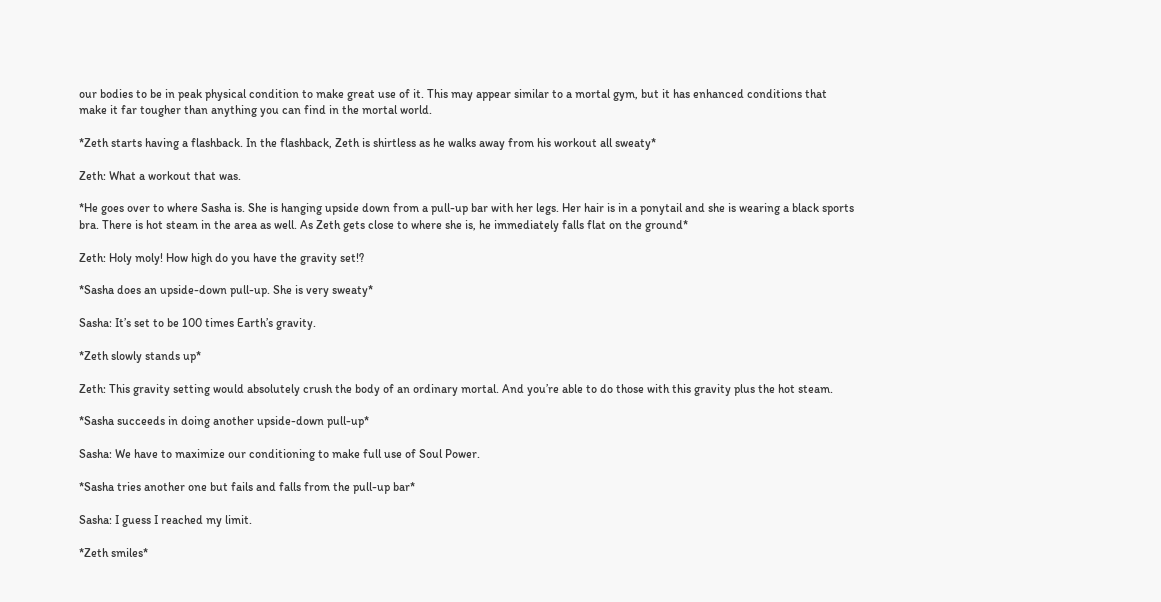our bodies to be in peak physical condition to make great use of it. This may appear similar to a mortal gym, but it has enhanced conditions that make it far tougher than anything you can find in the mortal world.

*Zeth starts having a flashback. In the flashback, Zeth is shirtless as he walks away from his workout all sweaty*

Zeth: What a workout that was.

*He goes over to where Sasha is. She is hanging upside down from a pull-up bar with her legs. Her hair is in a ponytail and she is wearing a black sports bra. There is hot steam in the area as well. As Zeth gets close to where she is, he immediately falls flat on the ground*

Zeth: Holy moly! How high do you have the gravity set!?

*Sasha does an upside-down pull-up. She is very sweaty*

Sasha: It’s set to be 100 times Earth’s gravity.

*Zeth slowly stands up*

Zeth: This gravity setting would absolutely crush the body of an ordinary mortal. And you’re able to do those with this gravity plus the hot steam.

*Sasha succeeds in doing another upside-down pull-up*

Sasha: We have to maximize our conditioning to make full use of Soul Power.

*Sasha tries another one but fails and falls from the pull-up bar*

Sasha: I guess I reached my limit.

*Zeth smiles*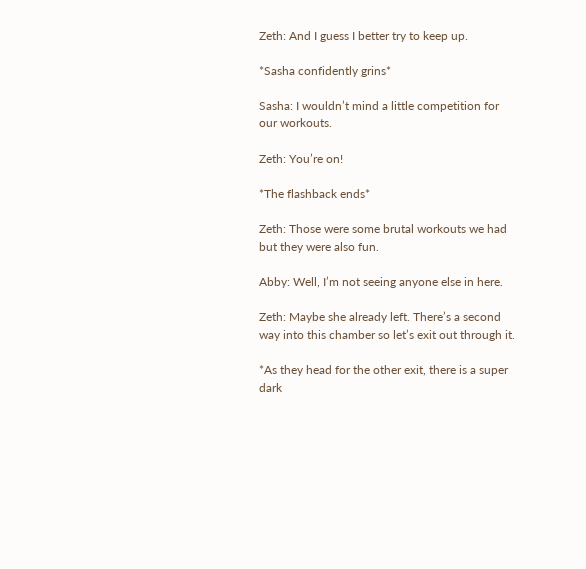Zeth: And I guess I better try to keep up.

*Sasha confidently grins*

Sasha: I wouldn’t mind a little competition for our workouts.

Zeth: You’re on!

*The flashback ends*

Zeth: Those were some brutal workouts we had but they were also fun.

Abby: Well, I’m not seeing anyone else in here.

Zeth: Maybe she already left. There’s a second way into this chamber so let’s exit out through it.

*As they head for the other exit, there is a super dark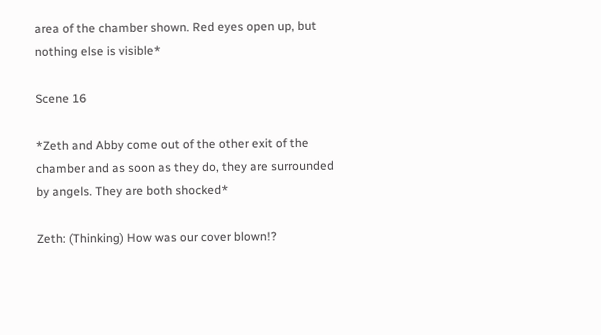area of the chamber shown. Red eyes open up, but nothing else is visible*

Scene 16

*Zeth and Abby come out of the other exit of the chamber and as soon as they do, they are surrounded by angels. They are both shocked*

Zeth: (Thinking) How was our cover blown!?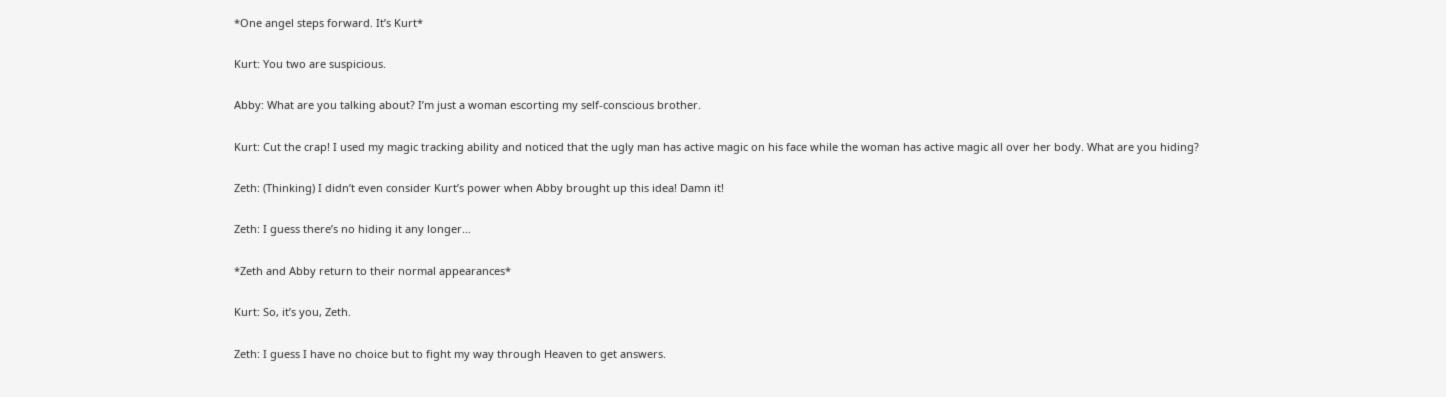*One angel steps forward. It’s Kurt*

Kurt: You two are suspicious.

Abby: What are you talking about? I’m just a woman escorting my self-conscious brother.

Kurt: Cut the crap! I used my magic tracking ability and noticed that the ugly man has active magic on his face while the woman has active magic all over her body. What are you hiding?

Zeth: (Thinking) I didn’t even consider Kurt’s power when Abby brought up this idea! Damn it!

Zeth: I guess there’s no hiding it any longer…

*Zeth and Abby return to their normal appearances*

Kurt: So, it’s you, Zeth.

Zeth: I guess I have no choice but to fight my way through Heaven to get answers.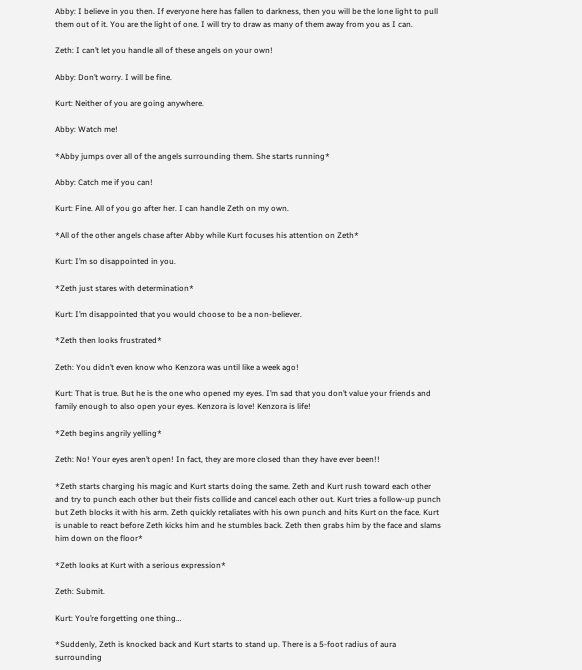Abby: I believe in you then. If everyone here has fallen to darkness, then you will be the lone light to pull them out of it. You are the light of one. I will try to draw as many of them away from you as I can.

Zeth: I can’t let you handle all of these angels on your own!

Abby: Don’t worry. I will be fine.

Kurt: Neither of you are going anywhere.

Abby: Watch me!

*Abby jumps over all of the angels surrounding them. She starts running*

Abby: Catch me if you can!

Kurt: Fine. All of you go after her. I can handle Zeth on my own.

*All of the other angels chase after Abby while Kurt focuses his attention on Zeth*

Kurt: I’m so disappointed in you.

*Zeth just stares with determination*

Kurt: I’m disappointed that you would choose to be a non-believer.

*Zeth then looks frustrated*

Zeth: You didn’t even know who Kenzora was until like a week ago!

Kurt: That is true. But he is the one who opened my eyes. I’m sad that you don’t value your friends and family enough to also open your eyes. Kenzora is love! Kenzora is life!

*Zeth begins angrily yelling*

Zeth: No! Your eyes aren’t open! In fact, they are more closed than they have ever been!!

*Zeth starts charging his magic and Kurt starts doing the same. Zeth and Kurt rush toward each other and try to punch each other but their fists collide and cancel each other out. Kurt tries a follow-up punch but Zeth blocks it with his arm. Zeth quickly retaliates with his own punch and hits Kurt on the face. Kurt is unable to react before Zeth kicks him and he stumbles back. Zeth then grabs him by the face and slams him down on the floor*

*Zeth looks at Kurt with a serious expression*

Zeth: Submit.

Kurt: You’re forgetting one thing…

*Suddenly, Zeth is knocked back and Kurt starts to stand up. There is a 5-foot radius of aura surrounding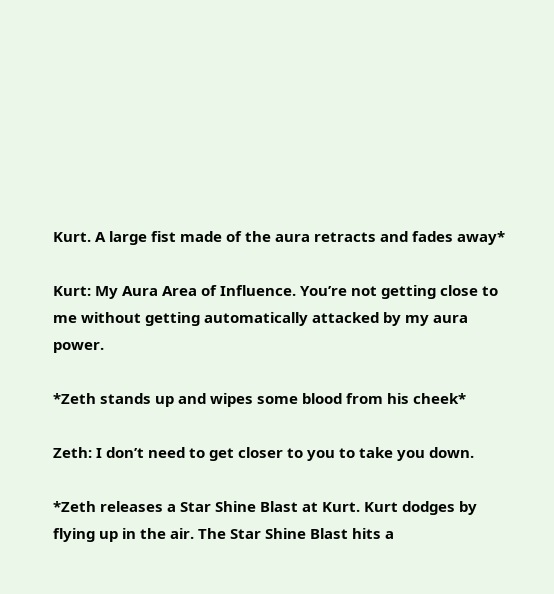Kurt. A large fist made of the aura retracts and fades away*

Kurt: My Aura Area of Influence. You’re not getting close to me without getting automatically attacked by my aura power.

*Zeth stands up and wipes some blood from his cheek*

Zeth: I don’t need to get closer to you to take you down.

*Zeth releases a Star Shine Blast at Kurt. Kurt dodges by flying up in the air. The Star Shine Blast hits a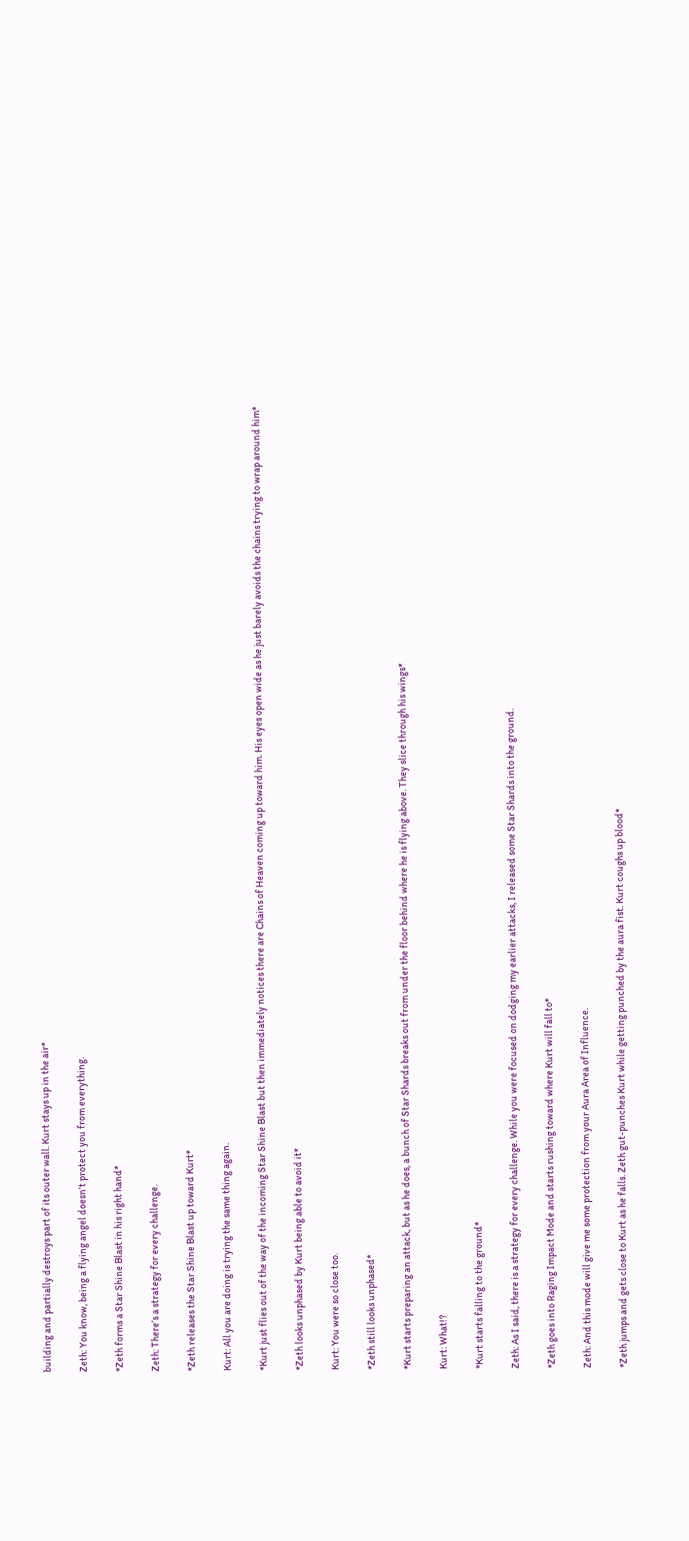building and partially destroys part of its outer wall. Kurt stays up in the air*

Zeth: You know, being a flying angel doesn’t protect you from everything.

*Zeth forms a Star Shine Blast in his right hand*

Zeth: There’s a strategy for every challenge.

*Zeth releases the Star Shine Blast up toward Kurt*

Kurt: All you are doing is trying the same thing again.

*Kurt just flies out of the way of the incoming Star Shine Blast but then immediately notices there are Chains of Heaven coming up toward him. His eyes open wide as he just barely avoids the chains trying to wrap around him*

*Zeth looks unphased by Kurt being able to avoid it*

Kurt: You were so close too.

*Zeth still looks unphased*

*Kurt starts preparing an attack, but as he does, a bunch of Star Shards breaks out from under the floor behind where he is flying above. They slice through his wings*

Kurt: What!?

*Kurt starts falling to the ground*

Zeth: As I said, there is a strategy for every challenge. While you were focused on dodging my earlier attacks, I released some Star Shards into the ground.

*Zeth goes into Raging Impact Mode and starts rushing toward where Kurt will fall to*

Zeth: And this mode will give me some protection from your Aura Area of Influence.

*Zeth jumps and gets close to Kurt as he falls. Zeth gut-punches Kurt while getting punched by the aura fist. Kurt coughs up blood*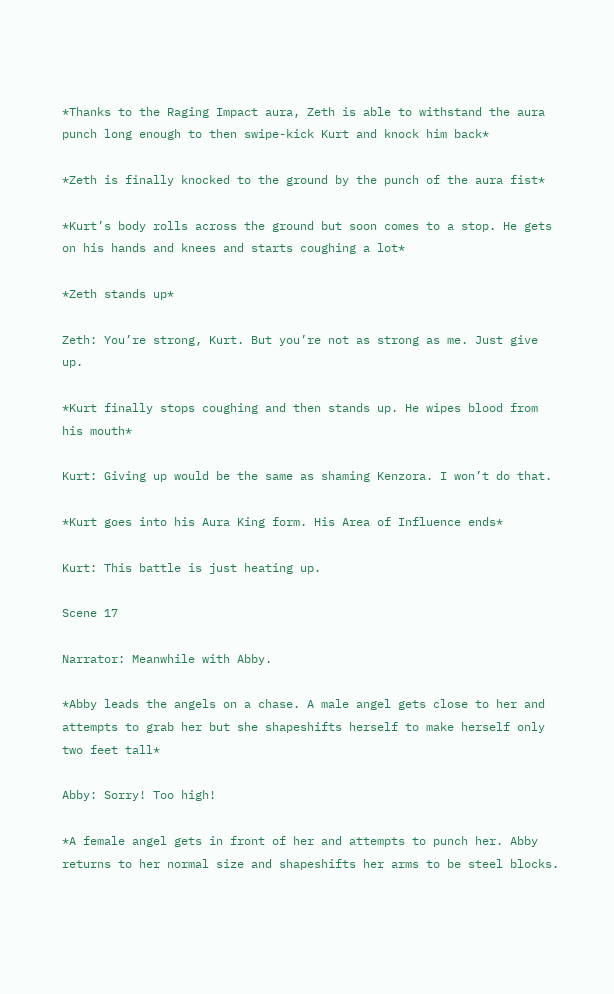*Thanks to the Raging Impact aura, Zeth is able to withstand the aura punch long enough to then swipe-kick Kurt and knock him back*

*Zeth is finally knocked to the ground by the punch of the aura fist*

*Kurt’s body rolls across the ground but soon comes to a stop. He gets on his hands and knees and starts coughing a lot*

*Zeth stands up*

Zeth: You’re strong, Kurt. But you’re not as strong as me. Just give up.

*Kurt finally stops coughing and then stands up. He wipes blood from his mouth*

Kurt: Giving up would be the same as shaming Kenzora. I won’t do that.

*Kurt goes into his Aura King form. His Area of Influence ends*

Kurt: This battle is just heating up.

Scene 17

Narrator: Meanwhile with Abby.

*Abby leads the angels on a chase. A male angel gets close to her and attempts to grab her but she shapeshifts herself to make herself only two feet tall*

Abby: Sorry! Too high!

*A female angel gets in front of her and attempts to punch her. Abby returns to her normal size and shapeshifts her arms to be steel blocks.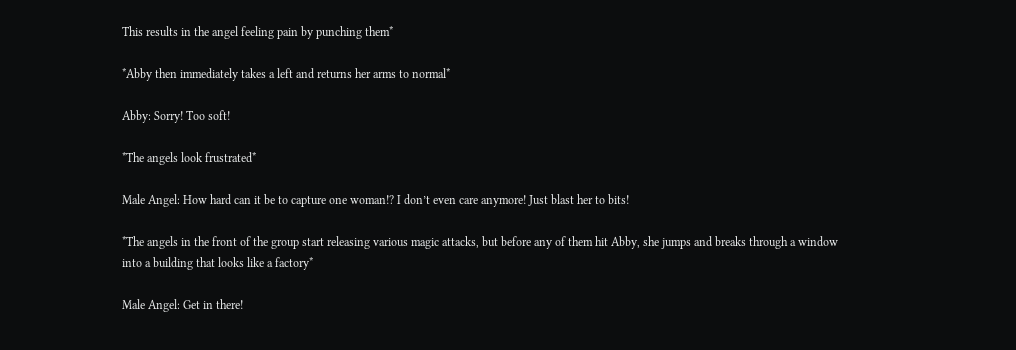This results in the angel feeling pain by punching them*

*Abby then immediately takes a left and returns her arms to normal*

Abby: Sorry! Too soft!

*The angels look frustrated*

Male Angel: How hard can it be to capture one woman!? I don’t even care anymore! Just blast her to bits!

*The angels in the front of the group start releasing various magic attacks, but before any of them hit Abby, she jumps and breaks through a window into a building that looks like a factory*

Male Angel: Get in there!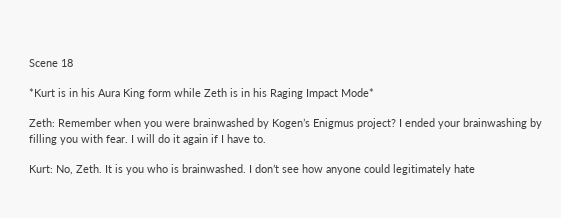Scene 18

*Kurt is in his Aura King form while Zeth is in his Raging Impact Mode*

Zeth: Remember when you were brainwashed by Kogen’s Enigmus project? I ended your brainwashing by filling you with fear. I will do it again if I have to.

Kurt: No, Zeth. It is you who is brainwashed. I don’t see how anyone could legitimately hate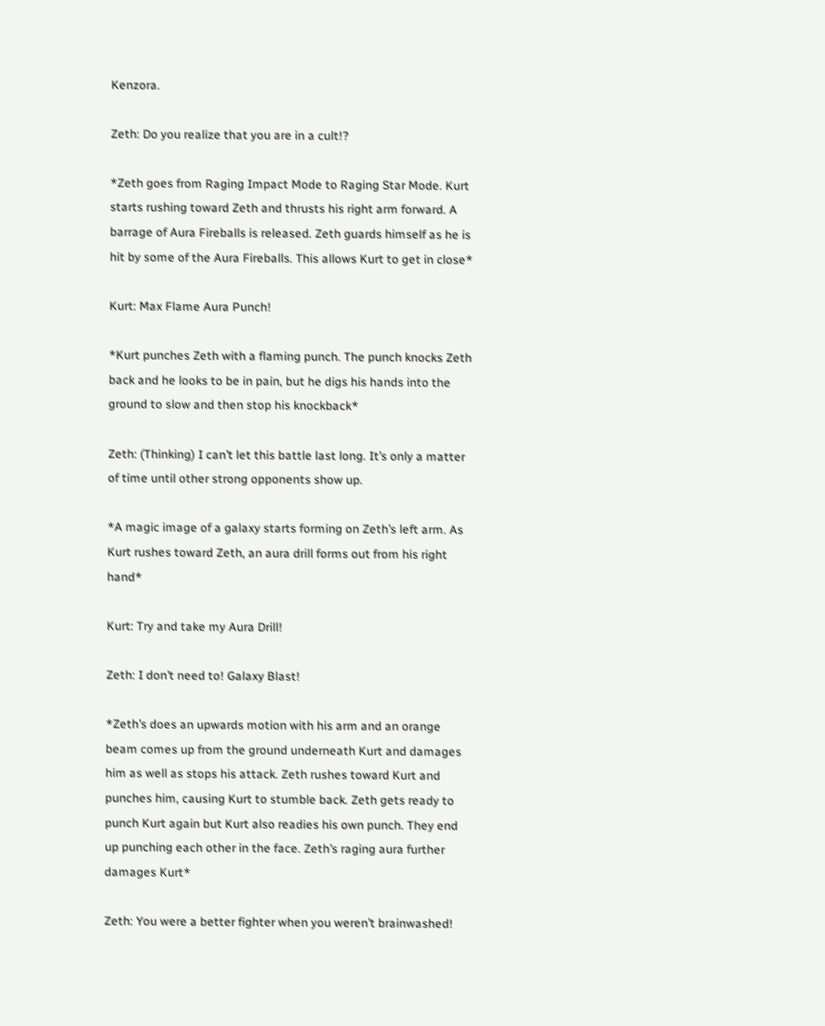Kenzora.

Zeth: Do you realize that you are in a cult!?

*Zeth goes from Raging Impact Mode to Raging Star Mode. Kurt starts rushing toward Zeth and thrusts his right arm forward. A barrage of Aura Fireballs is released. Zeth guards himself as he is hit by some of the Aura Fireballs. This allows Kurt to get in close*

Kurt: Max Flame Aura Punch!

*Kurt punches Zeth with a flaming punch. The punch knocks Zeth back and he looks to be in pain, but he digs his hands into the ground to slow and then stop his knockback*

Zeth: (Thinking) I can’t let this battle last long. It’s only a matter of time until other strong opponents show up.

*A magic image of a galaxy starts forming on Zeth’s left arm. As Kurt rushes toward Zeth, an aura drill forms out from his right hand*

Kurt: Try and take my Aura Drill!

Zeth: I don’t need to! Galaxy Blast!

*Zeth’s does an upwards motion with his arm and an orange beam comes up from the ground underneath Kurt and damages him as well as stops his attack. Zeth rushes toward Kurt and punches him, causing Kurt to stumble back. Zeth gets ready to punch Kurt again but Kurt also readies his own punch. They end up punching each other in the face. Zeth’s raging aura further damages Kurt*

Zeth: You were a better fighter when you weren’t brainwashed!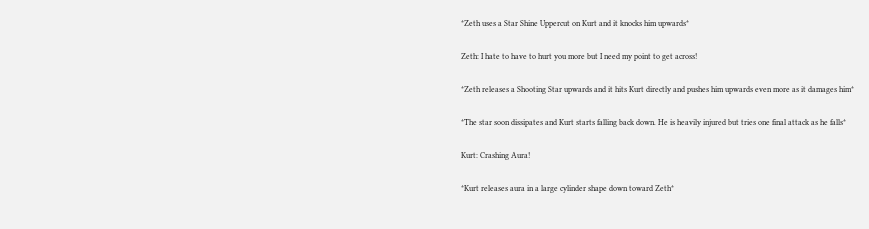*Zeth uses a Star Shine Uppercut on Kurt and it knocks him upwards*

Zeth: I hate to have to hurt you more but I need my point to get across!

*Zeth releases a Shooting Star upwards and it hits Kurt directly and pushes him upwards even more as it damages him*

*The star soon dissipates and Kurt starts falling back down. He is heavily injured but tries one final attack as he falls*

Kurt: Crashing Aura!

*Kurt releases aura in a large cylinder shape down toward Zeth*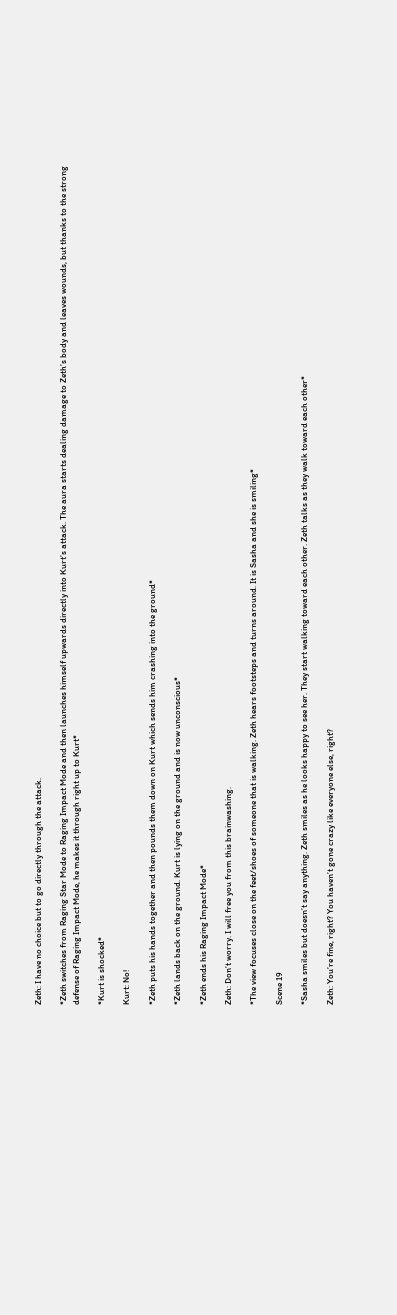Zeth: I have no choice but to go directly through the attack.

*Zeth switches from Raging Star Mode to Raging Impact Mode and then launches himself upwards directly into Kurt’s attack. The aura starts dealing damage to Zeth’s body and leaves wounds, but thanks to the strong defense of Raging Impact Mode, he makes it through right up to Kurt*

*Kurt is shocked*

Kurt: No!

*Zeth puts his hands together and then pounds them down on Kurt which sends him crashing into the ground*

*Zeth lands back on the ground. Kurt is lying on the ground and is now unconscious*

*Zeth ends his Raging Impact Mode*

Zeth: Don’t worry. I will free you from this brainwashing.

*The view focuses close on the feet/shoes of someone that is walking. Zeth hears footsteps and turns around. It is Sasha and she is smiling*

Scene 19

*Sasha smiles but doesn’t say anything. Zeth smiles as he looks happy to see her. They start walking toward each other. Zeth talks as they walk toward each other*

Zeth: You’re fine, right? You haven’t gone crazy like everyone else, right?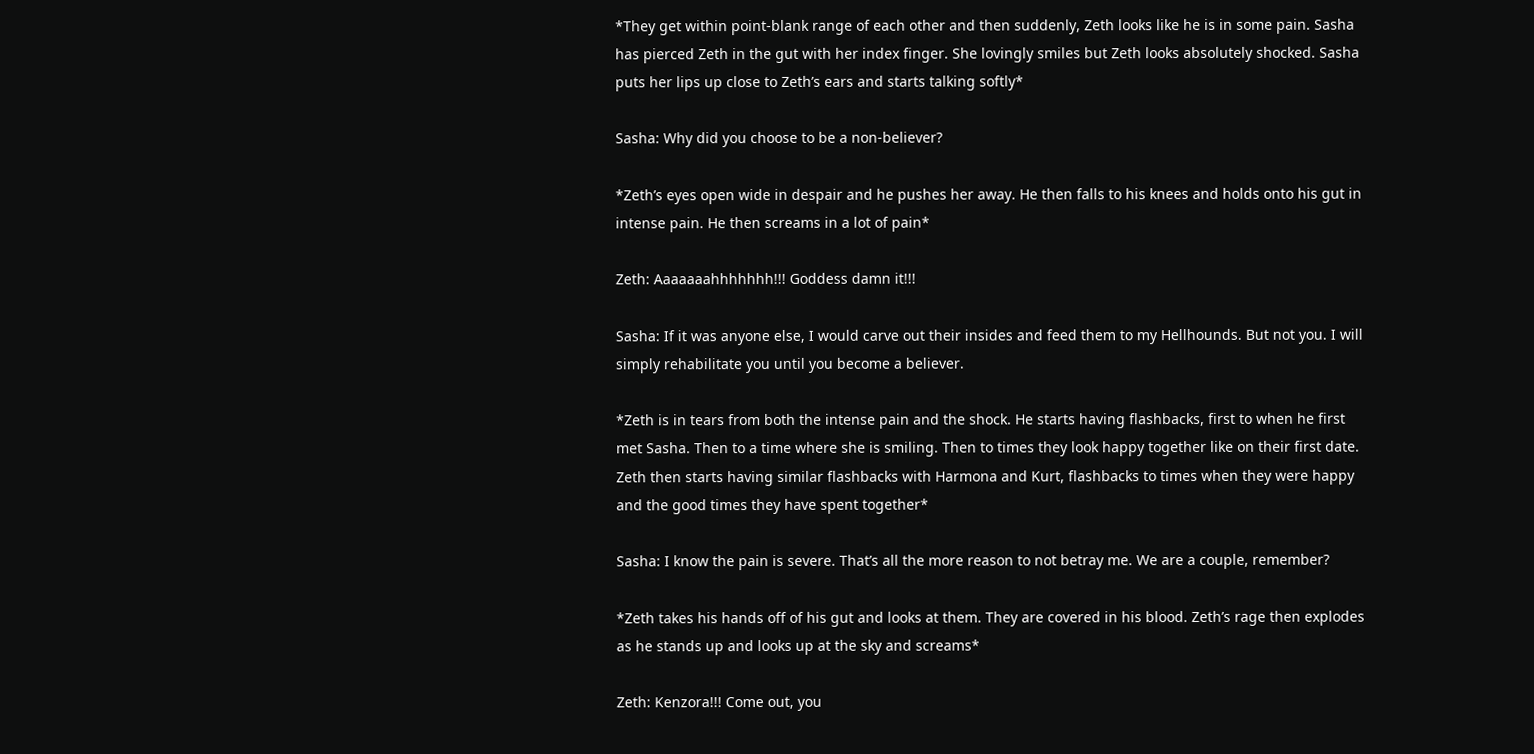*They get within point-blank range of each other and then suddenly, Zeth looks like he is in some pain. Sasha has pierced Zeth in the gut with her index finger. She lovingly smiles but Zeth looks absolutely shocked. Sasha puts her lips up close to Zeth’s ears and starts talking softly*

Sasha: Why did you choose to be a non-believer?

*Zeth’s eyes open wide in despair and he pushes her away. He then falls to his knees and holds onto his gut in intense pain. He then screams in a lot of pain*

Zeth: Aaaaaaahhhhhhh!!! Goddess damn it!!!

Sasha: If it was anyone else, I would carve out their insides and feed them to my Hellhounds. But not you. I will simply rehabilitate you until you become a believer.

*Zeth is in tears from both the intense pain and the shock. He starts having flashbacks, first to when he first met Sasha. Then to a time where she is smiling. Then to times they look happy together like on their first date. Zeth then starts having similar flashbacks with Harmona and Kurt, flashbacks to times when they were happy and the good times they have spent together*

Sasha: I know the pain is severe. That’s all the more reason to not betray me. We are a couple, remember?

*Zeth takes his hands off of his gut and looks at them. They are covered in his blood. Zeth’s rage then explodes as he stands up and looks up at the sky and screams*

Zeth: Kenzora!!! Come out, you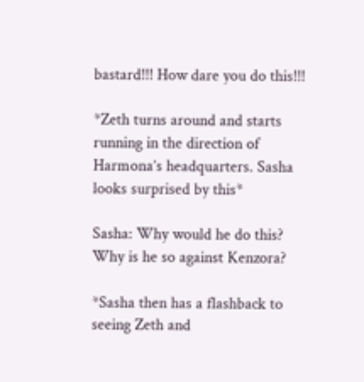bastard!!! How dare you do this!!!

*Zeth turns around and starts running in the direction of Harmona’s headquarters. Sasha looks surprised by this*

Sasha: Why would he do this? Why is he so against Kenzora?

*Sasha then has a flashback to seeing Zeth and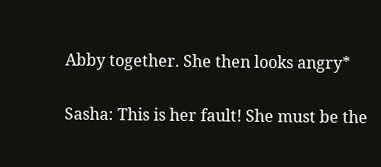Abby together. She then looks angry*

Sasha: This is her fault! She must be the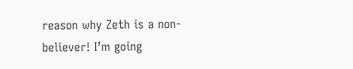reason why Zeth is a non-believer! I’m going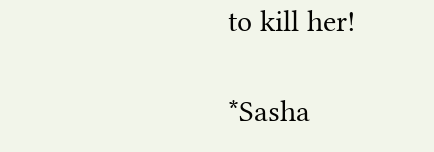to kill her!

*Sasha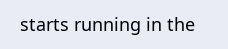starts running in the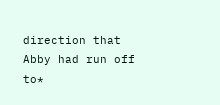direction that Abby had run off to*